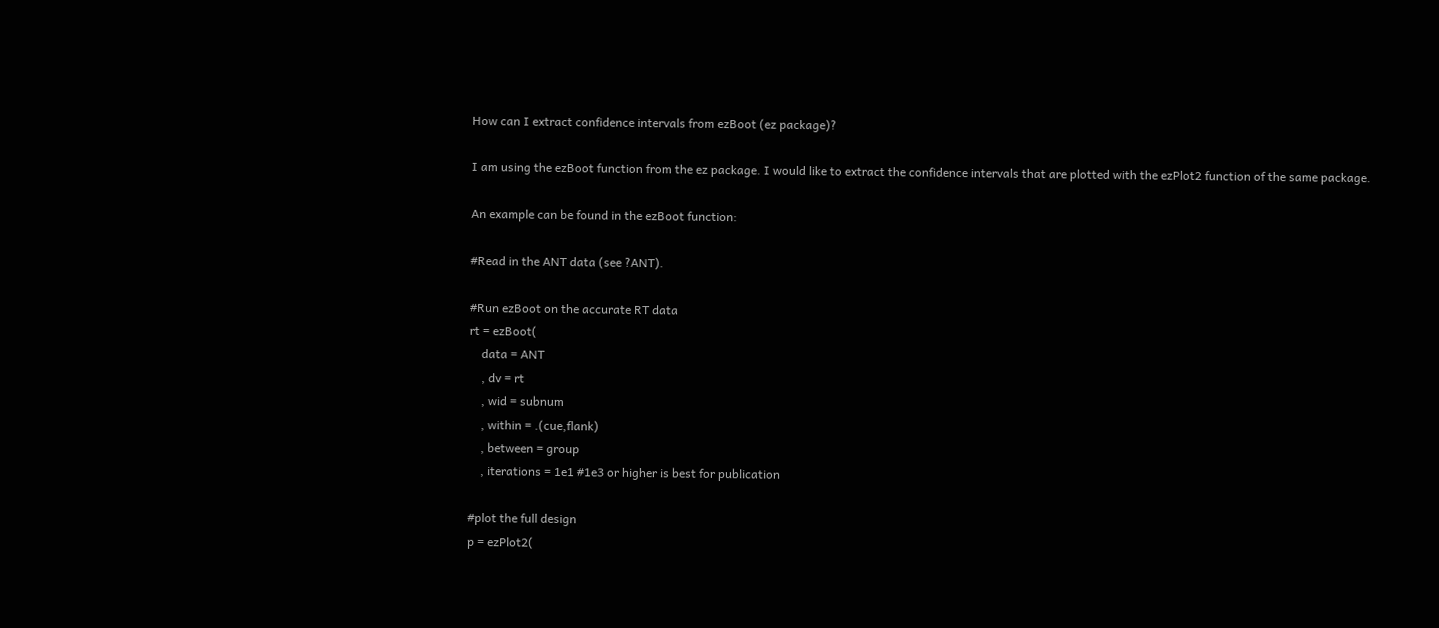How can I extract confidence intervals from ezBoot (ez package)?

I am using the ezBoot function from the ez package. I would like to extract the confidence intervals that are plotted with the ezPlot2 function of the same package.

An example can be found in the ezBoot function:

#Read in the ANT data (see ?ANT).

#Run ezBoot on the accurate RT data
rt = ezBoot(
    data = ANT
    , dv = rt
    , wid = subnum
    , within = .(cue,flank)
    , between = group
    , iterations = 1e1 #1e3 or higher is best for publication

#plot the full design
p = ezPlot2(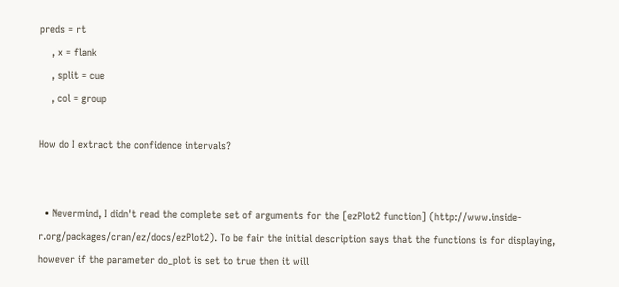preds = rt
    , x = flank
    , split = cue
    , col = group

How do I extract the confidence intervals?


  • Nevermind, I didn't read the complete set of arguments for the [ezPlot2 function] (http://www.inside-r.org/packages/cran/ez/docs/ezPlot2). To be fair the initial description says that the functions is for displaying, however if the parameter do_plot is set to true then it will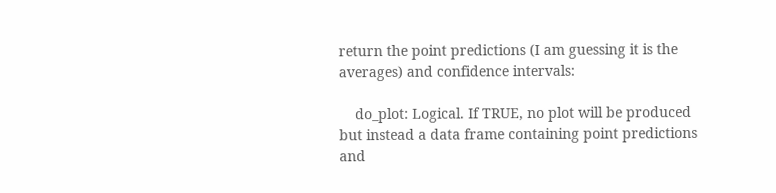return the point predictions (I am guessing it is the averages) and confidence intervals:

    do_plot: Logical. If TRUE, no plot will be produced but instead a data frame containing point predictions and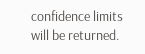confidence limits will be returned.